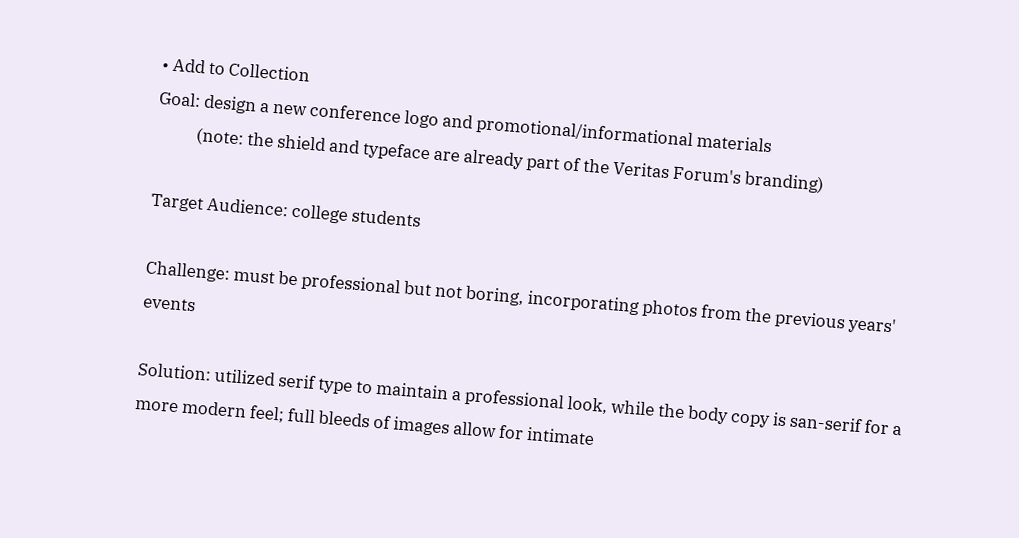• Add to Collection
Goal: design a new conference logo and promotional/informational materials
          (note: the shield and typeface are already part of the Veritas Forum's branding)

Target Audience: college students

Challenge: must be professional but not boring, incorporating photos from the previous years' events

Solution: utilized serif type to maintain a professional look, while the body copy is san-serif for a more modern feel; full bleeds of images allow for intimate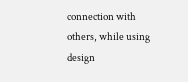connection with others, while using design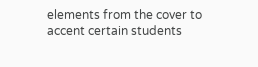elements from the cover to accent certain students